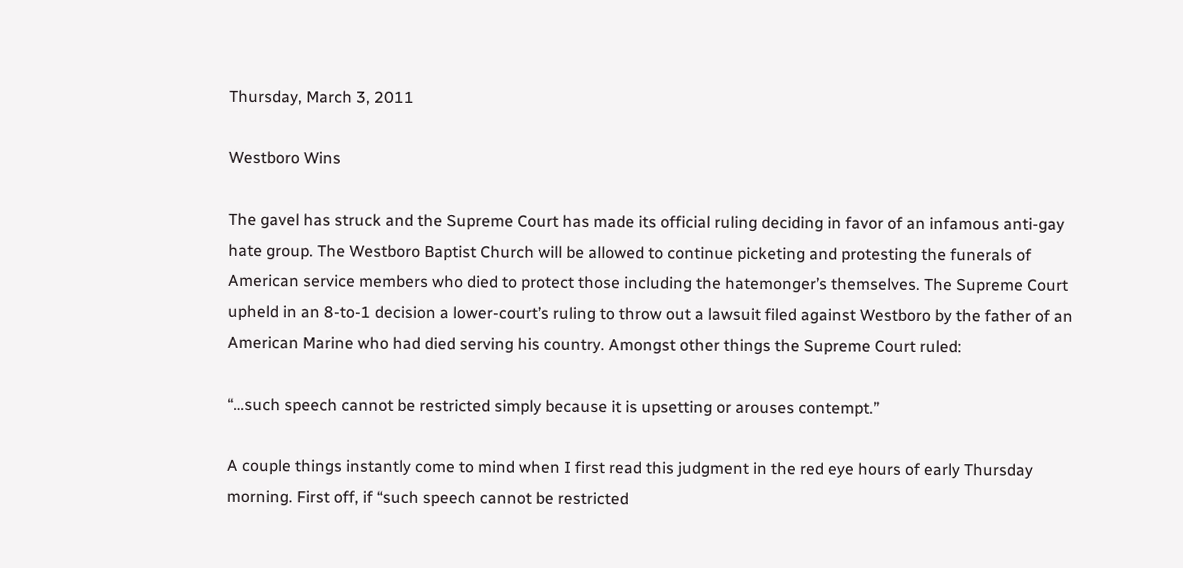Thursday, March 3, 2011

Westboro Wins

The gavel has struck and the Supreme Court has made its official ruling deciding in favor of an infamous anti-gay hate group. The Westboro Baptist Church will be allowed to continue picketing and protesting the funerals of American service members who died to protect those including the hatemonger’s themselves. The Supreme Court upheld in an 8-to-1 decision a lower-court’s ruling to throw out a lawsuit filed against Westboro by the father of an American Marine who had died serving his country. Amongst other things the Supreme Court ruled:

“…such speech cannot be restricted simply because it is upsetting or arouses contempt.”

A couple things instantly come to mind when I first read this judgment in the red eye hours of early Thursday morning. First off, if “such speech cannot be restricted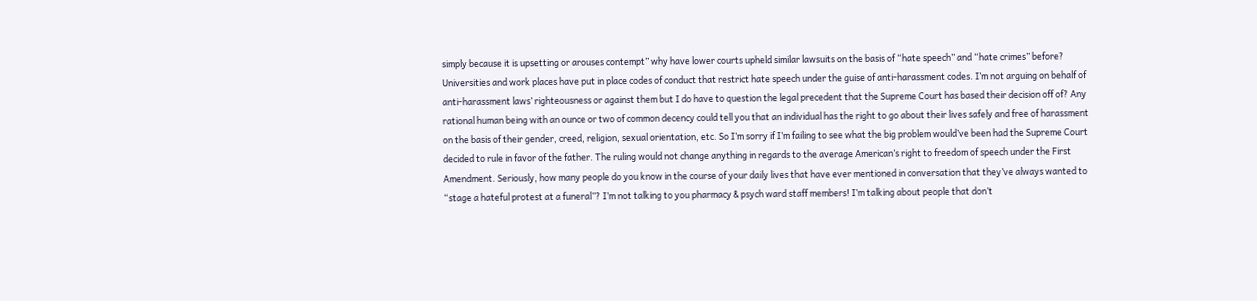simply because it is upsetting or arouses contempt” why have lower courts upheld similar lawsuits on the basis of “hate speech” and “hate crimes” before? Universities and work places have put in place codes of conduct that restrict hate speech under the guise of anti-harassment codes. I’m not arguing on behalf of anti-harassment laws’ righteousness or against them but I do have to question the legal precedent that the Supreme Court has based their decision off of? Any rational human being with an ounce or two of common decency could tell you that an individual has the right to go about their lives safely and free of harassment on the basis of their gender, creed, religion, sexual orientation, etc. So I’m sorry if I’m failing to see what the big problem would’ve been had the Supreme Court decided to rule in favor of the father. The ruling would not change anything in regards to the average American’s right to freedom of speech under the First Amendment. Seriously, how many people do you know in the course of your daily lives that have ever mentioned in conversation that they’ve always wanted to “stage a hateful protest at a funeral”? I’m not talking to you pharmacy & psych ward staff members! I’m talking about people that don’t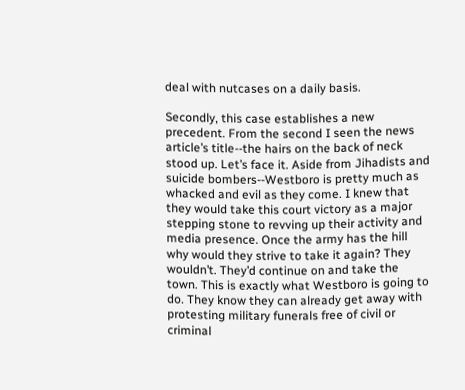deal with nutcases on a daily basis.

Secondly, this case establishes a new precedent. From the second I seen the news article’s title--the hairs on the back of neck stood up. Let’s face it. Aside from Jihadists and suicide bombers--Westboro is pretty much as whacked and evil as they come. I knew that they would take this court victory as a major stepping stone to revving up their activity and media presence. Once the army has the hill why would they strive to take it again? They wouldn’t. They’d continue on and take the town. This is exactly what Westboro is going to do. They know they can already get away with protesting military funerals free of civil or criminal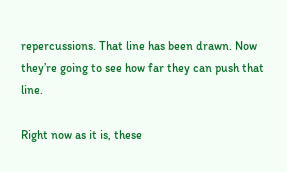repercussions. That line has been drawn. Now they’re going to see how far they can push that line.

Right now as it is, these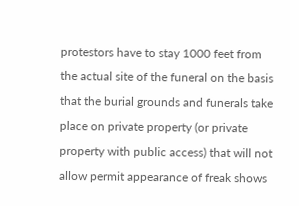protestors have to stay 1000 feet from the actual site of the funeral on the basis that the burial grounds and funerals take place on private property (or private property with public access) that will not allow permit appearance of freak shows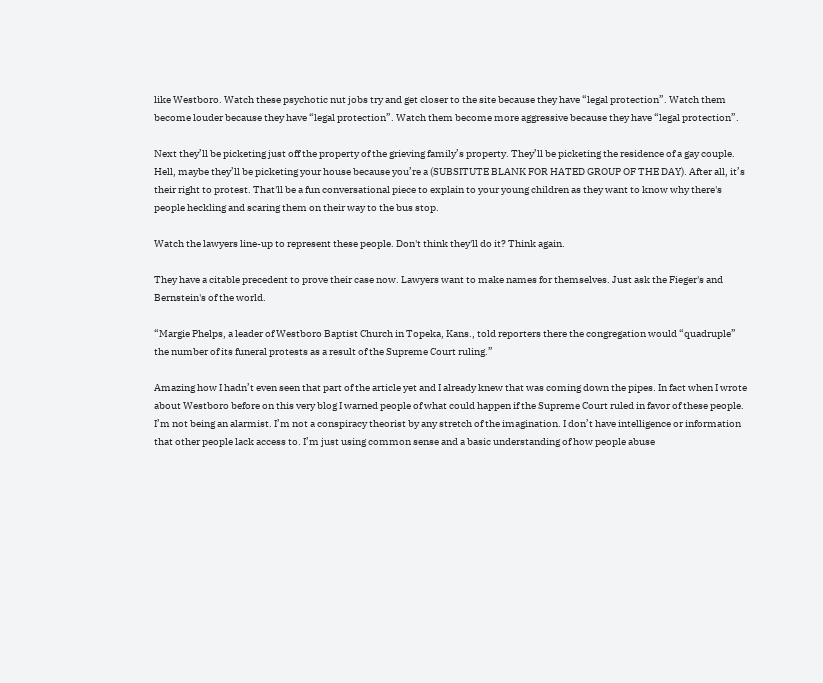like Westboro. Watch these psychotic nut jobs try and get closer to the site because they have “legal protection”. Watch them become louder because they have “legal protection”. Watch them become more aggressive because they have “legal protection”.

Next they’ll be picketing just off the property of the grieving family’s property. They’ll be picketing the residence of a gay couple. Hell, maybe they’ll be picketing your house because you’re a (SUBSITUTE BLANK FOR HATED GROUP OF THE DAY). After all, it’s their right to protest. That'll be a fun conversational piece to explain to your young children as they want to know why there's people heckling and scaring them on their way to the bus stop.

Watch the lawyers line-up to represent these people. Don't think they'll do it? Think again.

They have a citable precedent to prove their case now. Lawyers want to make names for themselves. Just ask the Fieger's and Bernstein's of the world.

“Margie Phelps, a leader of Westboro Baptist Church in Topeka, Kans., told reporters there the congregation would “quadruple” the number of its funeral protests as a result of the Supreme Court ruling.”

Amazing how I hadn’t even seen that part of the article yet and I already knew that was coming down the pipes. In fact when I wrote about Westboro before on this very blog I warned people of what could happen if the Supreme Court ruled in favor of these people. I’m not being an alarmist. I’m not a conspiracy theorist by any stretch of the imagination. I don’t have intelligence or information that other people lack access to. I’m just using common sense and a basic understanding of how people abuse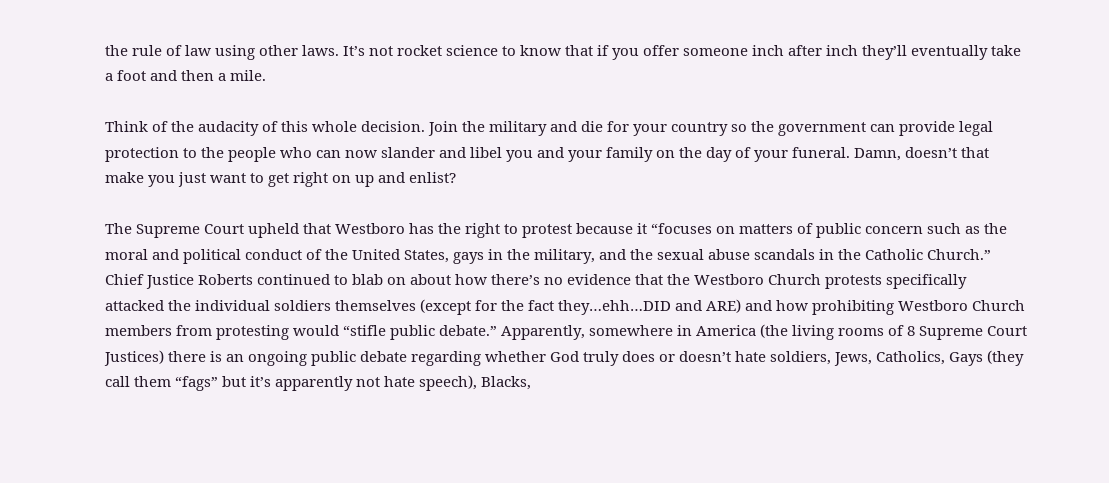the rule of law using other laws. It’s not rocket science to know that if you offer someone inch after inch they’ll eventually take a foot and then a mile.

Think of the audacity of this whole decision. Join the military and die for your country so the government can provide legal protection to the people who can now slander and libel you and your family on the day of your funeral. Damn, doesn’t that make you just want to get right on up and enlist?

The Supreme Court upheld that Westboro has the right to protest because it “focuses on matters of public concern such as the moral and political conduct of the United States, gays in the military, and the sexual abuse scandals in the Catholic Church.” Chief Justice Roberts continued to blab on about how there’s no evidence that the Westboro Church protests specifically attacked the individual soldiers themselves (except for the fact they…ehh…DID and ARE) and how prohibiting Westboro Church members from protesting would “stifle public debate.” Apparently, somewhere in America (the living rooms of 8 Supreme Court Justices) there is an ongoing public debate regarding whether God truly does or doesn’t hate soldiers, Jews, Catholics, Gays (they call them “fags” but it’s apparently not hate speech), Blacks,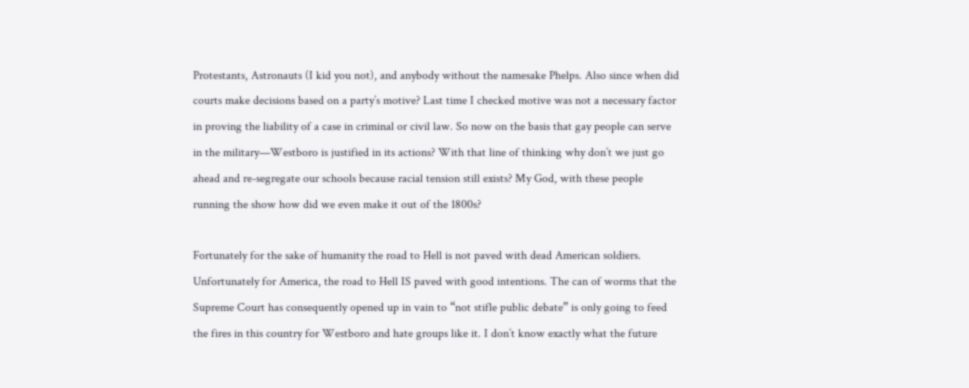Protestants, Astronauts (I kid you not), and anybody without the namesake Phelps. Also since when did courts make decisions based on a party’s motive? Last time I checked motive was not a necessary factor in proving the liability of a case in criminal or civil law. So now on the basis that gay people can serve in the military—Westboro is justified in its actions? With that line of thinking why don’t we just go ahead and re-segregate our schools because racial tension still exists? My God, with these people running the show how did we even make it out of the 1800s?

Fortunately for the sake of humanity the road to Hell is not paved with dead American soldiers. Unfortunately for America, the road to Hell IS paved with good intentions. The can of worms that the Supreme Court has consequently opened up in vain to “not stifle public debate” is only going to feed the fires in this country for Westboro and hate groups like it. I don’t know exactly what the future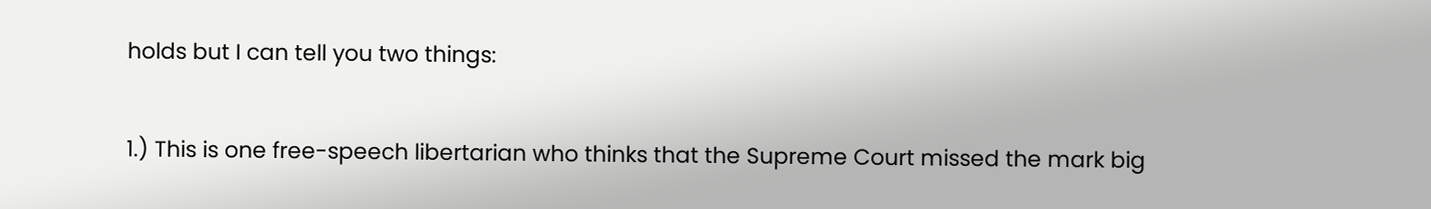holds but I can tell you two things:

1.) This is one free-speech libertarian who thinks that the Supreme Court missed the mark big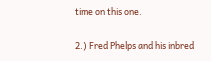time on this one.

2.) Fred Phelps and his inbred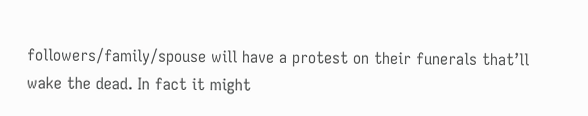followers/family/spouse will have a protest on their funerals that’ll wake the dead. In fact it might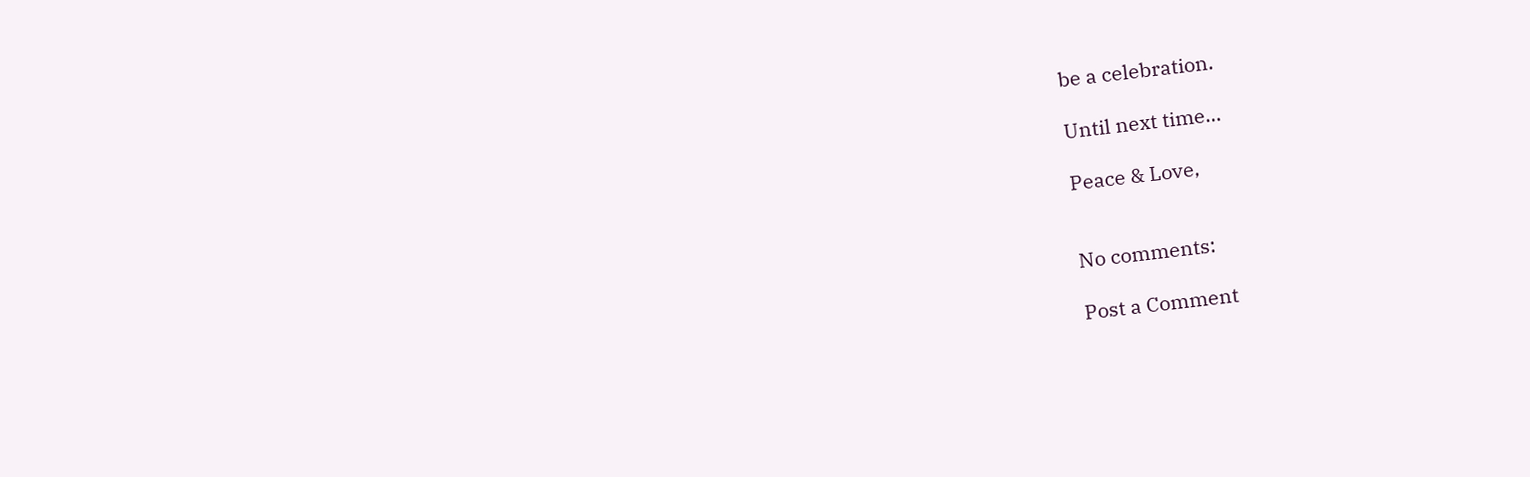be a celebration.

Until next time…

Peace & Love,


No comments:

Post a Comment